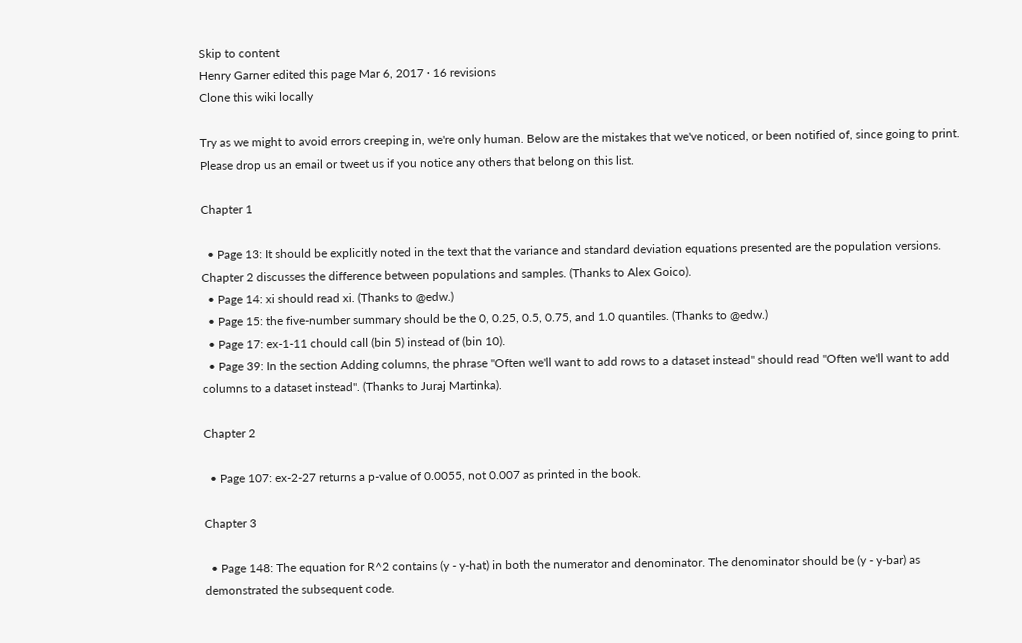Skip to content
Henry Garner edited this page Mar 6, 2017 · 16 revisions
Clone this wiki locally

Try as we might to avoid errors creeping in, we're only human. Below are the mistakes that we've noticed, or been notified of, since going to print. Please drop us an email or tweet us if you notice any others that belong on this list.

Chapter 1

  • Page 13: It should be explicitly noted in the text that the variance and standard deviation equations presented are the population versions. Chapter 2 discusses the difference between populations and samples. (Thanks to Alex Goico).
  • Page 14: xi should read xi. (Thanks to @edw.)
  • Page 15: the five-number summary should be the 0, 0.25, 0.5, 0.75, and 1.0 quantiles. (Thanks to @edw.)
  • Page 17: ex-1-11 chould call (bin 5) instead of (bin 10).
  • Page 39: In the section Adding columns, the phrase "Often we'll want to add rows to a dataset instead" should read "Often we'll want to add columns to a dataset instead". (Thanks to Juraj Martinka).

Chapter 2

  • Page 107: ex-2-27 returns a p-value of 0.0055, not 0.007 as printed in the book.

Chapter 3

  • Page 148: The equation for R^2 contains (y - y-hat) in both the numerator and denominator. The denominator should be (y - y-bar) as demonstrated the subsequent code.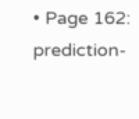• Page 162: prediction-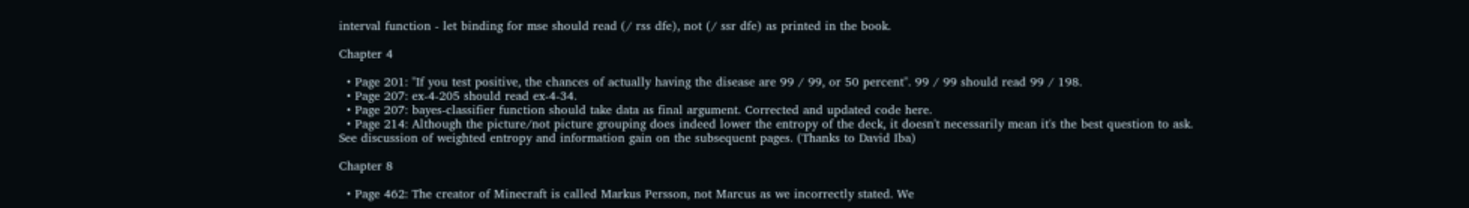interval function - let binding for mse should read (/ rss dfe), not (/ ssr dfe) as printed in the book.

Chapter 4

  • Page 201: "If you test positive, the chances of actually having the disease are 99 / 99, or 50 percent". 99 / 99 should read 99 / 198.
  • Page 207: ex-4-205 should read ex-4-34.
  • Page 207: bayes-classifier function should take data as final argument. Corrected and updated code here.
  • Page 214: Although the picture/not picture grouping does indeed lower the entropy of the deck, it doesn't necessarily mean it's the best question to ask. See discussion of weighted entropy and information gain on the subsequent pages. (Thanks to David Iba)

Chapter 8

  • Page 462: The creator of Minecraft is called Markus Persson, not Marcus as we incorrectly stated. We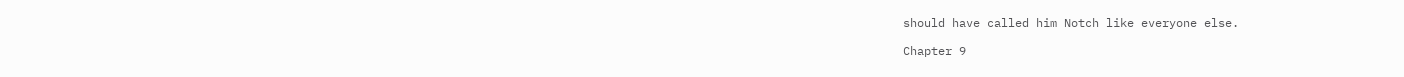should have called him Notch like everyone else.

Chapter 9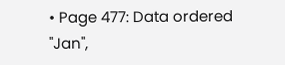• Page 477: Data ordered "Jan",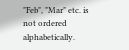"Feb", "Mar" etc. is not ordered alphabetically.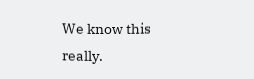We know this really.